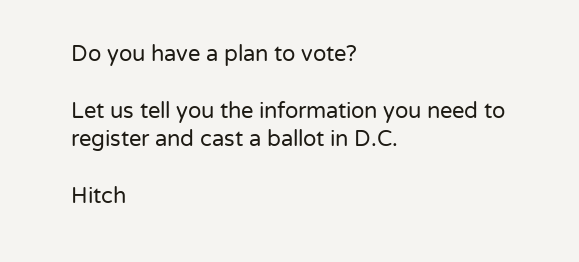Do you have a plan to vote?

Let us tell you the information you need to register and cast a ballot in D.C.

Hitch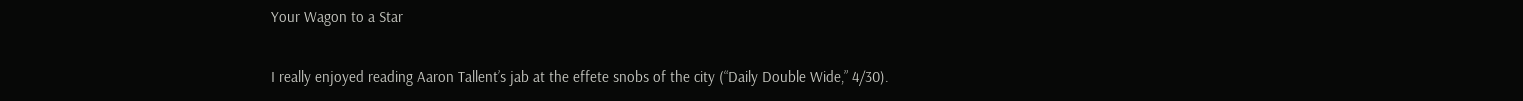Your Wagon to a Star

I really enjoyed reading Aaron Tallent’s jab at the effete snobs of the city (“Daily Double Wide,” 4/30).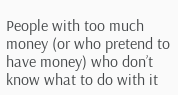People with too much money (or who pretend to have money) who don’t know what to do with it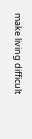make living difficult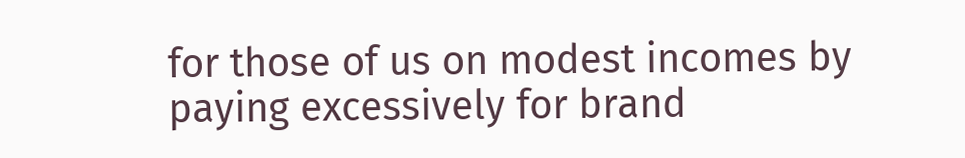for those of us on modest incomes by paying excessively for brand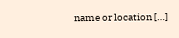name or location […]